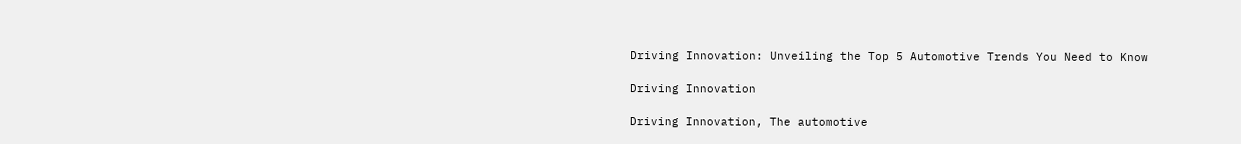Driving Innovation: Unveiling the Top 5 Automotive Trends You Need to Know

Driving Innovation

Driving Innovation, The automotive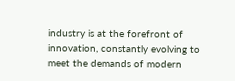industry is at the forefront of innovation, constantly evolving to meet the demands of modern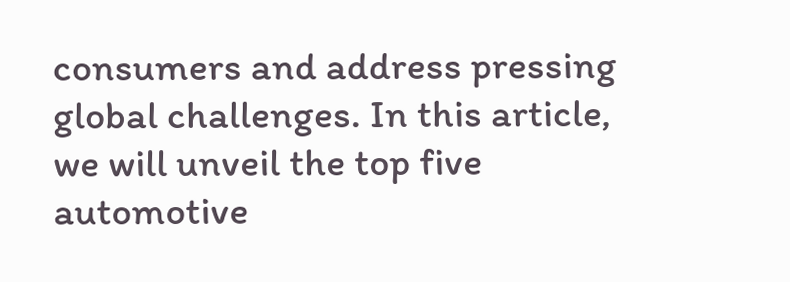consumers and address pressing global challenges. In this article, we will unveil the top five automotive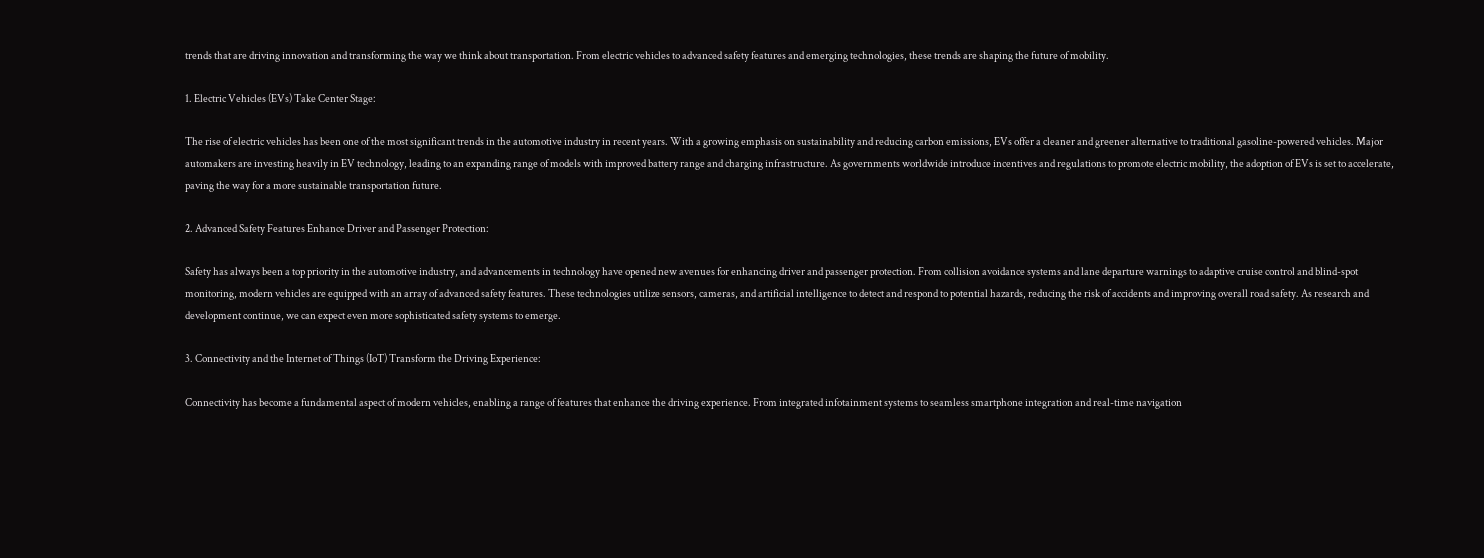trends that are driving innovation and transforming the way we think about transportation. From electric vehicles to advanced safety features and emerging technologies, these trends are shaping the future of mobility.

1. Electric Vehicles (EVs) Take Center Stage:

The rise of electric vehicles has been one of the most significant trends in the automotive industry in recent years. With a growing emphasis on sustainability and reducing carbon emissions, EVs offer a cleaner and greener alternative to traditional gasoline-powered vehicles. Major automakers are investing heavily in EV technology, leading to an expanding range of models with improved battery range and charging infrastructure. As governments worldwide introduce incentives and regulations to promote electric mobility, the adoption of EVs is set to accelerate, paving the way for a more sustainable transportation future.

2. Advanced Safety Features Enhance Driver and Passenger Protection:

Safety has always been a top priority in the automotive industry, and advancements in technology have opened new avenues for enhancing driver and passenger protection. From collision avoidance systems and lane departure warnings to adaptive cruise control and blind-spot monitoring, modern vehicles are equipped with an array of advanced safety features. These technologies utilize sensors, cameras, and artificial intelligence to detect and respond to potential hazards, reducing the risk of accidents and improving overall road safety. As research and development continue, we can expect even more sophisticated safety systems to emerge.

3. Connectivity and the Internet of Things (IoT) Transform the Driving Experience:

Connectivity has become a fundamental aspect of modern vehicles, enabling a range of features that enhance the driving experience. From integrated infotainment systems to seamless smartphone integration and real-time navigation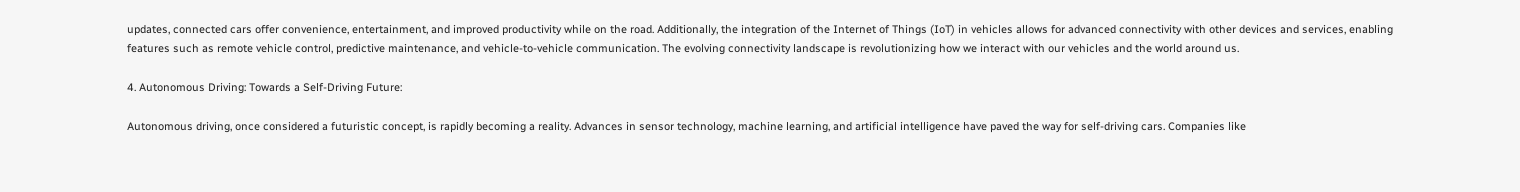updates, connected cars offer convenience, entertainment, and improved productivity while on the road. Additionally, the integration of the Internet of Things (IoT) in vehicles allows for advanced connectivity with other devices and services, enabling features such as remote vehicle control, predictive maintenance, and vehicle-to-vehicle communication. The evolving connectivity landscape is revolutionizing how we interact with our vehicles and the world around us.

4. Autonomous Driving: Towards a Self-Driving Future:

Autonomous driving, once considered a futuristic concept, is rapidly becoming a reality. Advances in sensor technology, machine learning, and artificial intelligence have paved the way for self-driving cars. Companies like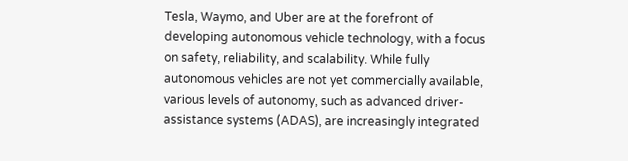Tesla, Waymo, and Uber are at the forefront of developing autonomous vehicle technology, with a focus on safety, reliability, and scalability. While fully autonomous vehicles are not yet commercially available, various levels of autonomy, such as advanced driver-assistance systems (ADAS), are increasingly integrated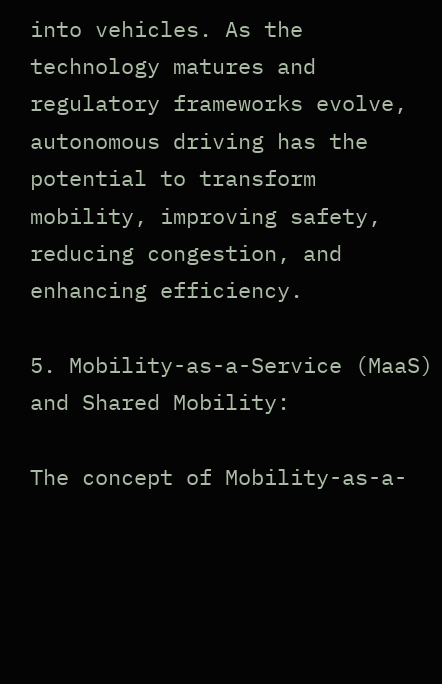into vehicles. As the technology matures and regulatory frameworks evolve, autonomous driving has the potential to transform mobility, improving safety, reducing congestion, and enhancing efficiency.

5. Mobility-as-a-Service (MaaS) and Shared Mobility:

The concept of Mobility-as-a-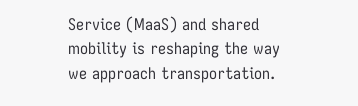Service (MaaS) and shared mobility is reshaping the way we approach transportation.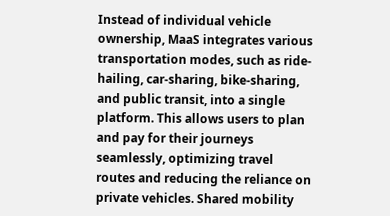Instead of individual vehicle ownership, MaaS integrates various transportation modes, such as ride-hailing, car-sharing, bike-sharing, and public transit, into a single platform. This allows users to plan and pay for their journeys seamlessly, optimizing travel routes and reducing the reliance on private vehicles. Shared mobility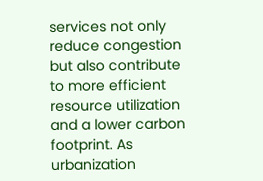services not only reduce congestion but also contribute to more efficient resource utilization and a lower carbon footprint. As urbanization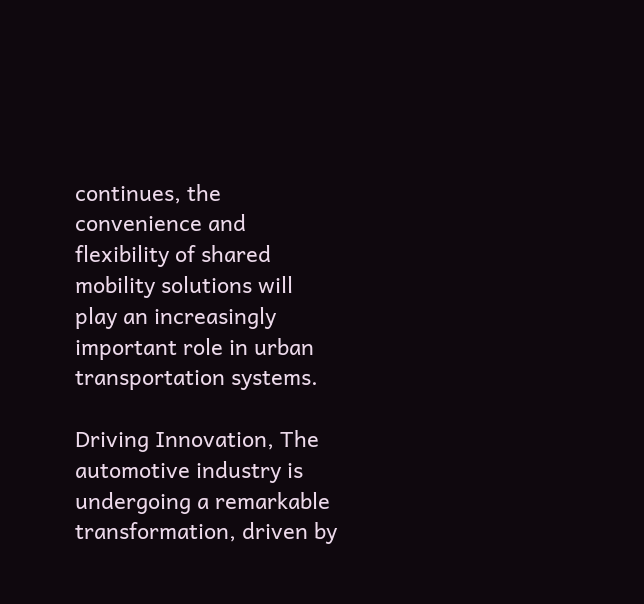continues, the convenience and flexibility of shared mobility solutions will play an increasingly important role in urban transportation systems.

Driving Innovation, The automotive industry is undergoing a remarkable transformation, driven by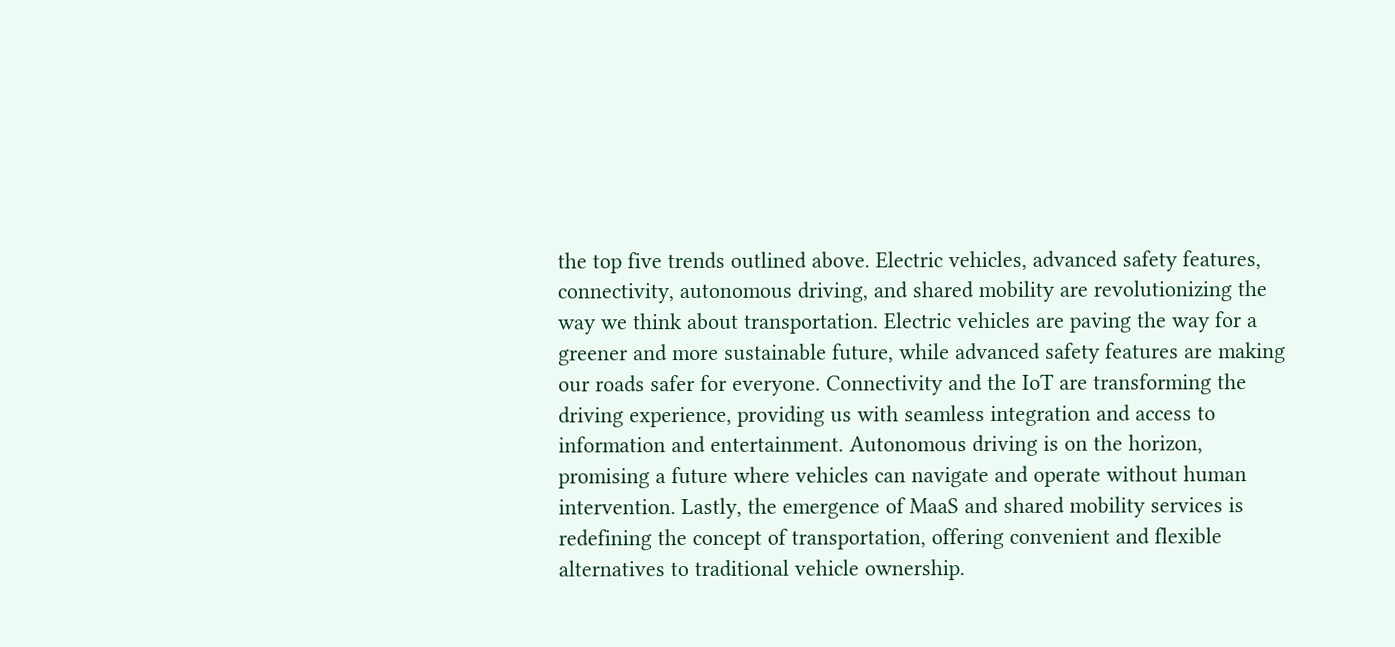the top five trends outlined above. Electric vehicles, advanced safety features, connectivity, autonomous driving, and shared mobility are revolutionizing the way we think about transportation. Electric vehicles are paving the way for a greener and more sustainable future, while advanced safety features are making our roads safer for everyone. Connectivity and the IoT are transforming the driving experience, providing us with seamless integration and access to information and entertainment. Autonomous driving is on the horizon, promising a future where vehicles can navigate and operate without human intervention. Lastly, the emergence of MaaS and shared mobility services is redefining the concept of transportation, offering convenient and flexible alternatives to traditional vehicle ownership.